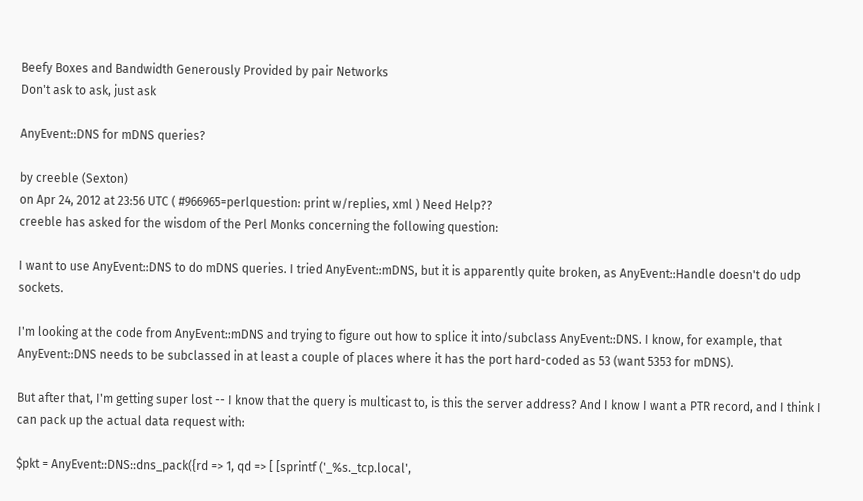Beefy Boxes and Bandwidth Generously Provided by pair Networks
Don't ask to ask, just ask

AnyEvent::DNS for mDNS queries?

by creeble (Sexton)
on Apr 24, 2012 at 23:56 UTC ( #966965=perlquestion: print w/replies, xml ) Need Help??
creeble has asked for the wisdom of the Perl Monks concerning the following question:

I want to use AnyEvent::DNS to do mDNS queries. I tried AnyEvent::mDNS, but it is apparently quite broken, as AnyEvent::Handle doesn't do udp sockets.

I'm looking at the code from AnyEvent::mDNS and trying to figure out how to splice it into/subclass AnyEvent::DNS. I know, for example, that AnyEvent::DNS needs to be subclassed in at least a couple of places where it has the port hard-coded as 53 (want 5353 for mDNS).

But after that, I'm getting super lost -- I know that the query is multicast to, is this the server address? And I know I want a PTR record, and I think I can pack up the actual data request with:

$pkt = AnyEvent::DNS::dns_pack({rd => 1, qd => [ [sprintf ('_%s._tcp.local',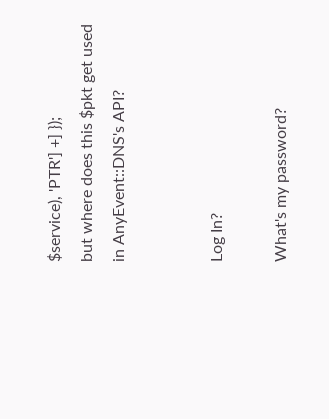$service), 'PTR'] +] });
but where does this $pkt get used in AnyEvent::DNS's API?


Log In?

What's my password?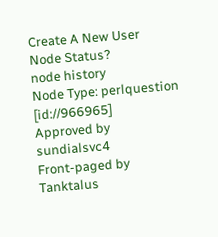Create A New User
Node Status?
node history
Node Type: perlquestion [id://966965]
Approved by sundialsvc4
Front-paged by Tanktalus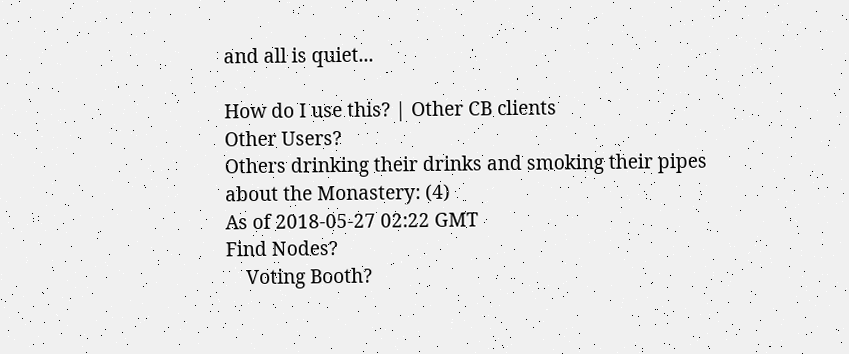and all is quiet...

How do I use this? | Other CB clients
Other Users?
Others drinking their drinks and smoking their pipes about the Monastery: (4)
As of 2018-05-27 02:22 GMT
Find Nodes?
    Voting Booth?